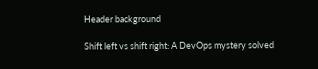Header background

Shift left vs shift right: A DevOps mystery solved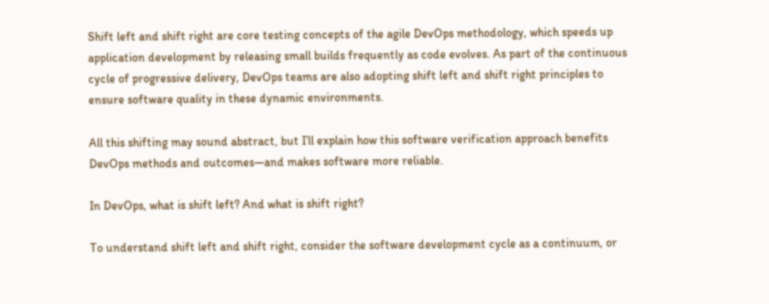Shift left and shift right are core testing concepts of the agile DevOps methodology, which speeds up application development by releasing small builds frequently as code evolves. As part of the continuous cycle of progressive delivery, DevOps teams are also adopting shift left and shift right principles to ensure software quality in these dynamic environments.

All this shifting may sound abstract, but I’ll explain how this software verification approach benefits DevOps methods and outcomes—and makes software more reliable.

In DevOps, what is shift left? And what is shift right?

To understand shift left and shift right, consider the software development cycle as a continuum, or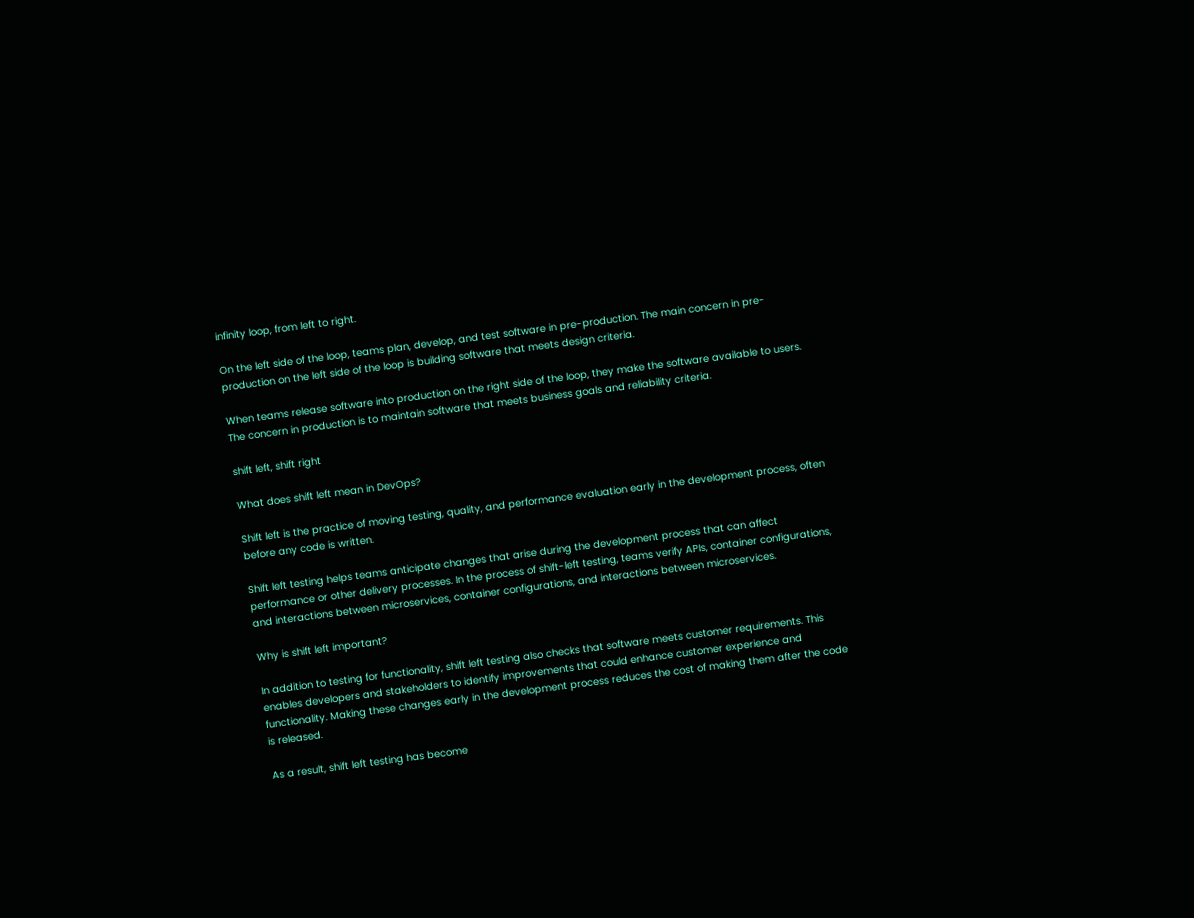infinity loop, from left to right.

On the left side of the loop, teams plan, develop, and test software in pre-production. The main concern in pre-production on the left side of the loop is building software that meets design criteria.

When teams release software into production on the right side of the loop, they make the software available to users. The concern in production is to maintain software that meets business goals and reliability criteria.

shift left, shift right

What does shift left mean in DevOps?

Shift left is the practice of moving testing, quality, and performance evaluation early in the development process, often before any code is written.

Shift left testing helps teams anticipate changes that arise during the development process that can affect performance or other delivery processes. In the process of shift-left testing, teams verify APIs, container configurations, and interactions between microservices, container configurations, and interactions between microservices.

Why is shift left important?

In addition to testing for functionality, shift left testing also checks that software meets customer requirements. This enables developers and stakeholders to identify improvements that could enhance customer experience and functionality. Making these changes early in the development process reduces the cost of making them after the code is released.

As a result, shift left testing has become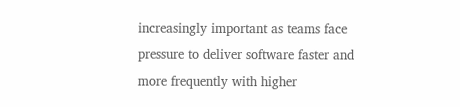increasingly important as teams face pressure to deliver software faster and more frequently with higher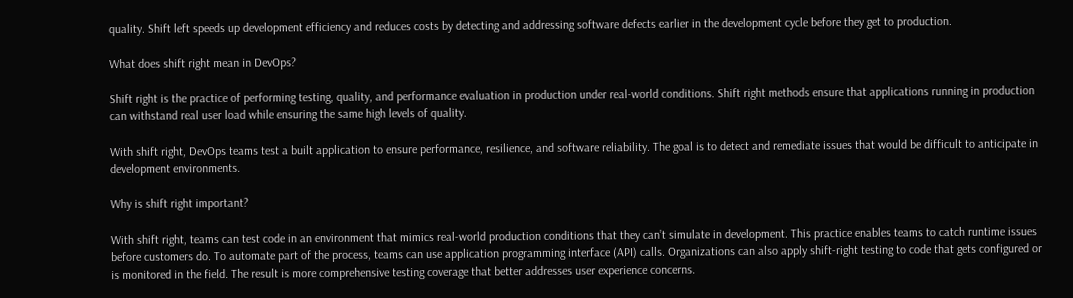quality. Shift left speeds up development efficiency and reduces costs by detecting and addressing software defects earlier in the development cycle before they get to production.

What does shift right mean in DevOps?

Shift right is the practice of performing testing, quality, and performance evaluation in production under real-world conditions. Shift right methods ensure that applications running in production can withstand real user load while ensuring the same high levels of quality.

With shift right, DevOps teams test a built application to ensure performance, resilience, and software reliability. The goal is to detect and remediate issues that would be difficult to anticipate in development environments.

Why is shift right important?

With shift right, teams can test code in an environment that mimics real-world production conditions that they can’t simulate in development. This practice enables teams to catch runtime issues before customers do. To automate part of the process, teams can use application programming interface (API) calls. Organizations can also apply shift-right testing to code that gets configured or is monitored in the field. The result is more comprehensive testing coverage that better addresses user experience concerns.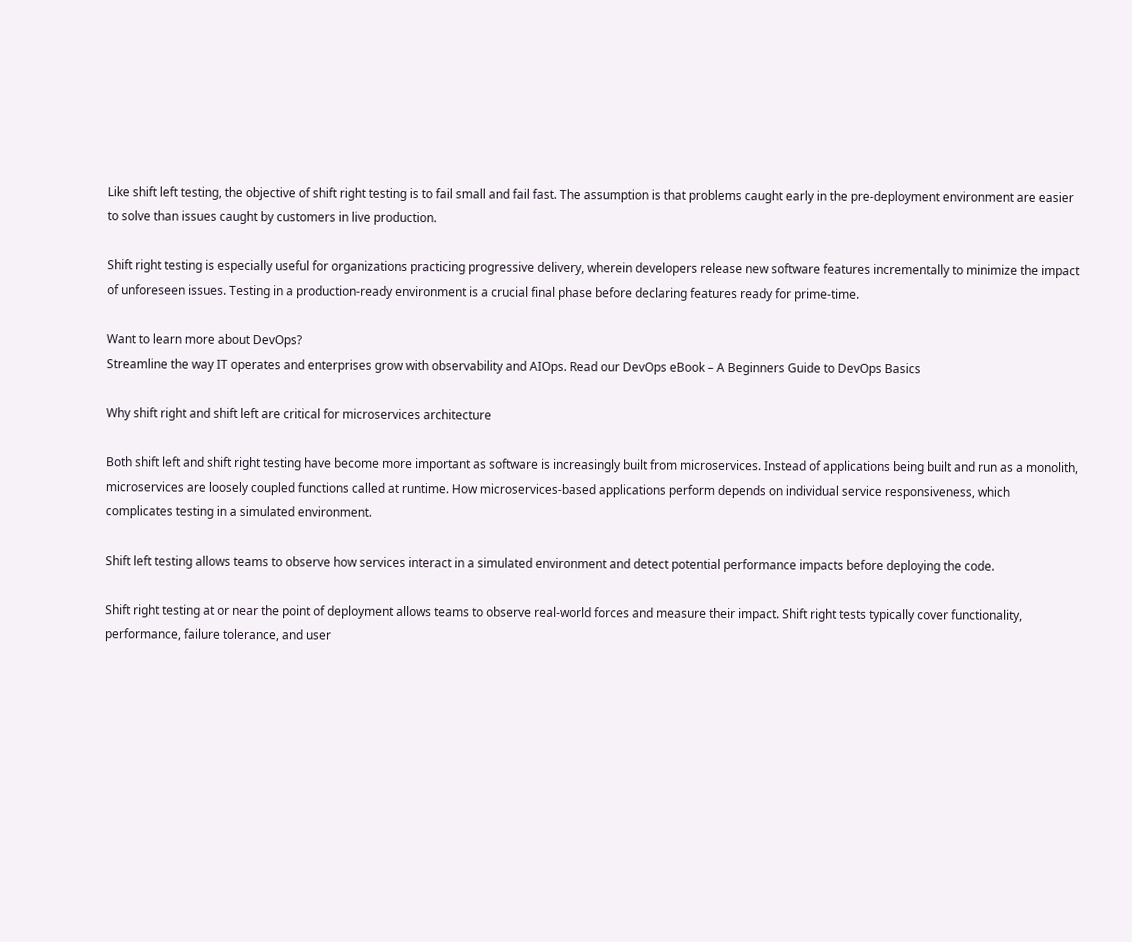Like shift left testing, the objective of shift right testing is to fail small and fail fast. The assumption is that problems caught early in the pre-deployment environment are easier to solve than issues caught by customers in live production.

Shift right testing is especially useful for organizations practicing progressive delivery, wherein developers release new software features incrementally to minimize the impact of unforeseen issues. Testing in a production-ready environment is a crucial final phase before declaring features ready for prime-time.

Want to learn more about DevOps?
Streamline the way IT operates and enterprises grow with observability and AIOps. Read our DevOps eBook – A Beginners Guide to DevOps Basics

Why shift right and shift left are critical for microservices architecture

Both shift left and shift right testing have become more important as software is increasingly built from microservices. Instead of applications being built and run as a monolith, microservices are loosely coupled functions called at runtime. How microservices-based applications perform depends on individual service responsiveness, which complicates testing in a simulated environment.

Shift left testing allows teams to observe how services interact in a simulated environment and detect potential performance impacts before deploying the code.

Shift right testing at or near the point of deployment allows teams to observe real-world forces and measure their impact. Shift right tests typically cover functionality, performance, failure tolerance, and user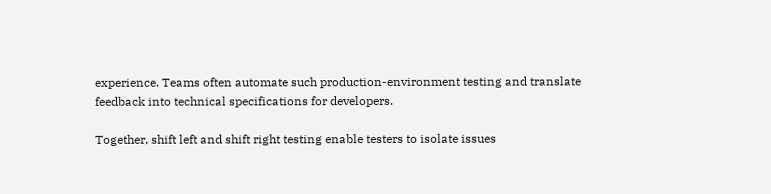experience. Teams often automate such production-environment testing and translate feedback into technical specifications for developers.

Together, shift left and shift right testing enable testers to isolate issues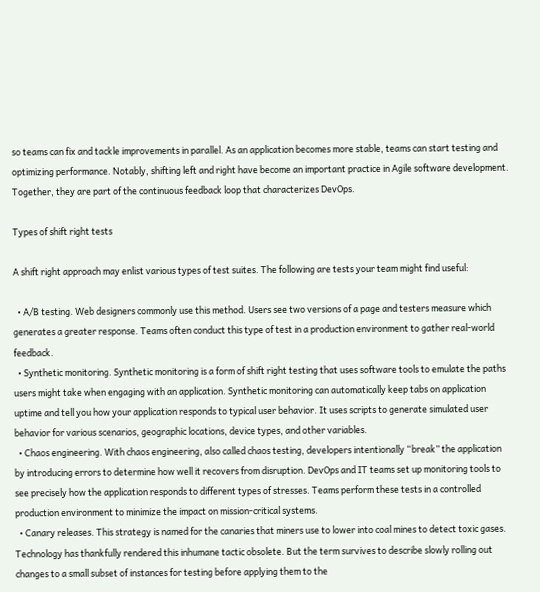so teams can fix and tackle improvements in parallel. As an application becomes more stable, teams can start testing and optimizing performance. Notably, shifting left and right have become an important practice in Agile software development. Together, they are part of the continuous feedback loop that characterizes DevOps.

Types of shift right tests

A shift right approach may enlist various types of test suites. The following are tests your team might find useful:

  • A/B testing. Web designers commonly use this method. Users see two versions of a page and testers measure which generates a greater response. Teams often conduct this type of test in a production environment to gather real-world feedback.
  • Synthetic monitoring. Synthetic monitoring is a form of shift right testing that uses software tools to emulate the paths users might take when engaging with an application. Synthetic monitoring can automatically keep tabs on application uptime and tell you how your application responds to typical user behavior. It uses scripts to generate simulated user behavior for various scenarios, geographic locations, device types, and other variables.
  • Chaos engineering. With chaos engineering, also called chaos testing, developers intentionally “break” the application by introducing errors to determine how well it recovers from disruption. DevOps and IT teams set up monitoring tools to see precisely how the application responds to different types of stresses. Teams perform these tests in a controlled production environment to minimize the impact on mission-critical systems.
  • Canary releases. This strategy is named for the canaries that miners use to lower into coal mines to detect toxic gases. Technology has thankfully rendered this inhumane tactic obsolete. But the term survives to describe slowly rolling out changes to a small subset of instances for testing before applying them to the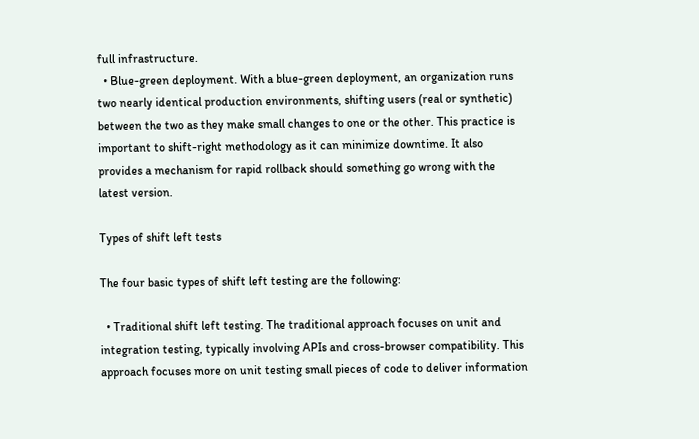full infrastructure.
  • Blue-green deployment. With a blue-green deployment, an organization runs two nearly identical production environments, shifting users (real or synthetic) between the two as they make small changes to one or the other. This practice is important to shift-right methodology as it can minimize downtime. It also provides a mechanism for rapid rollback should something go wrong with the latest version.

Types of shift left tests

The four basic types of shift left testing are the following:

  • Traditional shift left testing. The traditional approach focuses on unit and integration testing, typically involving APIs and cross-browser compatibility. This approach focuses more on unit testing small pieces of code to deliver information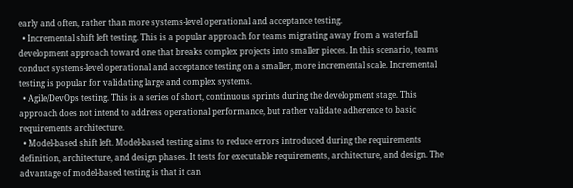early and often, rather than more systems-level operational and acceptance testing.
  • Incremental shift left testing. This is a popular approach for teams migrating away from a waterfall development approach toward one that breaks complex projects into smaller pieces. In this scenario, teams conduct systems-level operational and acceptance testing on a smaller, more incremental scale. Incremental testing is popular for validating large and complex systems.
  • Agile/DevOps testing. This is a series of short, continuous sprints during the development stage. This approach does not intend to address operational performance, but rather validate adherence to basic requirements architecture.
  • Model-based shift left. Model-based testing aims to reduce errors introduced during the requirements definition, architecture, and design phases. It tests for executable requirements, architecture, and design. The advantage of model-based testing is that it can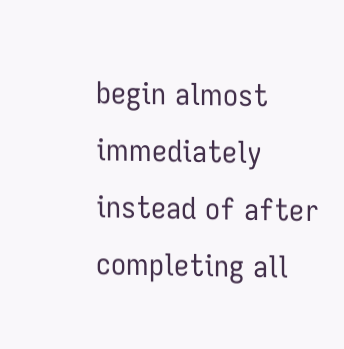begin almost immediately instead of after completing all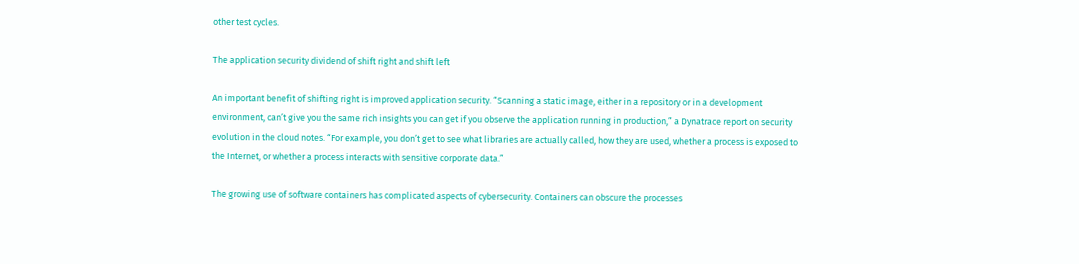other test cycles.

The application security dividend of shift right and shift left

An important benefit of shifting right is improved application security. “Scanning a static image, either in a repository or in a development environment, can’t give you the same rich insights you can get if you observe the application running in production,” a Dynatrace report on security evolution in the cloud notes. “For example, you don’t get to see what libraries are actually called, how they are used, whether a process is exposed to the Internet, or whether a process interacts with sensitive corporate data.”

The growing use of software containers has complicated aspects of cybersecurity. Containers can obscure the processes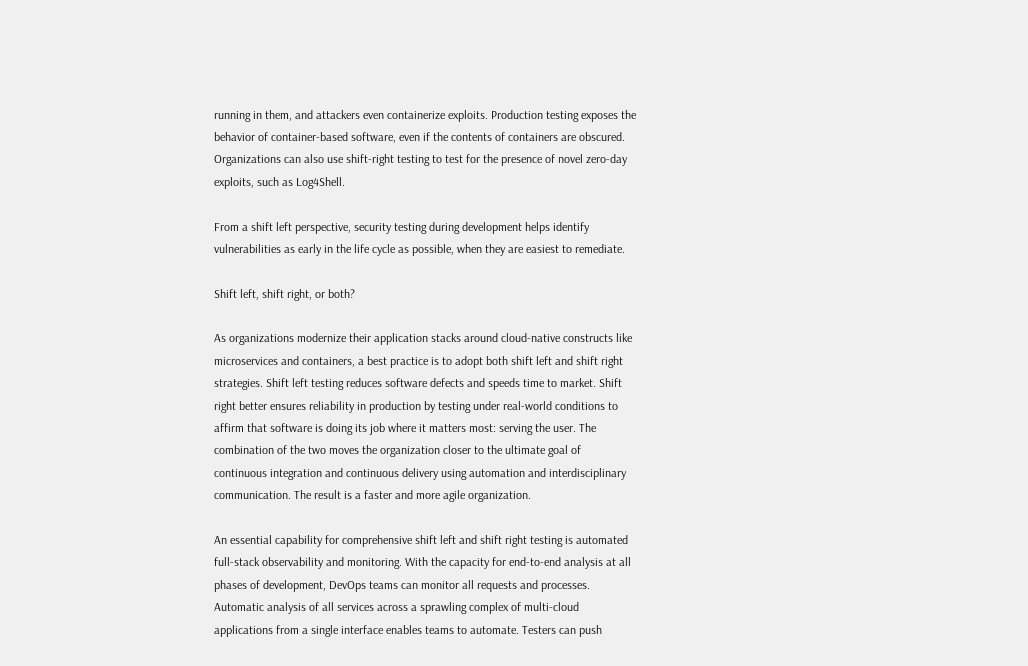running in them, and attackers even containerize exploits. Production testing exposes the behavior of container-based software, even if the contents of containers are obscured. Organizations can also use shift-right testing to test for the presence of novel zero-day exploits, such as Log4Shell.

From a shift left perspective, security testing during development helps identify vulnerabilities as early in the life cycle as possible, when they are easiest to remediate.

Shift left, shift right, or both?

As organizations modernize their application stacks around cloud-native constructs like microservices and containers, a best practice is to adopt both shift left and shift right strategies. Shift left testing reduces software defects and speeds time to market. Shift right better ensures reliability in production by testing under real-world conditions to affirm that software is doing its job where it matters most: serving the user. The combination of the two moves the organization closer to the ultimate goal of continuous integration and continuous delivery using automation and interdisciplinary communication. The result is a faster and more agile organization.

An essential capability for comprehensive shift left and shift right testing is automated full-stack observability and monitoring. With the capacity for end-to-end analysis at all phases of development, DevOps teams can monitor all requests and processes. Automatic analysis of all services across a sprawling complex of multi-cloud applications from a single interface enables teams to automate. Testers can push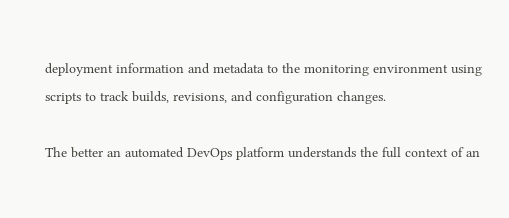deployment information and metadata to the monitoring environment using scripts to track builds, revisions, and configuration changes.

The better an automated DevOps platform understands the full context of an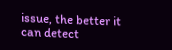issue, the better it can detect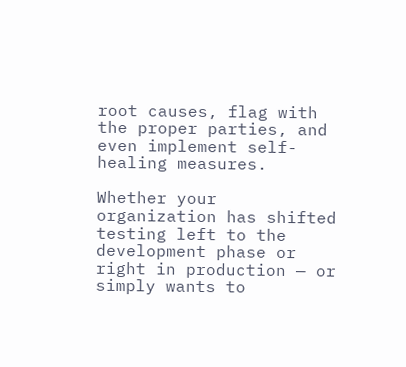root causes, flag with the proper parties, and even implement self-healing measures.

Whether your organization has shifted testing left to the development phase or right in production — or simply wants to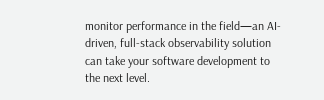monitor performance in the field—an AI-driven, full-stack observability solution can take your software development to the next level.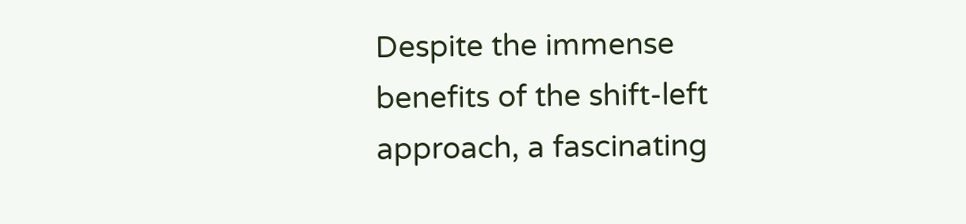Despite the immense benefits of the shift-left approach, a fascinating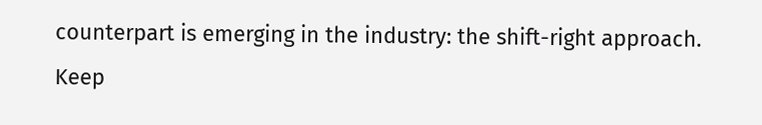counterpart is emerging in the industry: the shift-right approach. Keep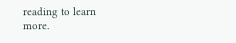reading to learn more.